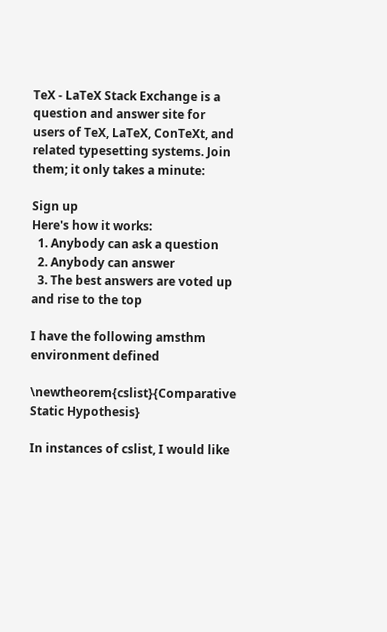TeX - LaTeX Stack Exchange is a question and answer site for users of TeX, LaTeX, ConTeXt, and related typesetting systems. Join them; it only takes a minute:

Sign up
Here's how it works:
  1. Anybody can ask a question
  2. Anybody can answer
  3. The best answers are voted up and rise to the top

I have the following amsthm environment defined

\newtheorem{cslist}{Comparative Static Hypothesis}

In instances of cslist, I would like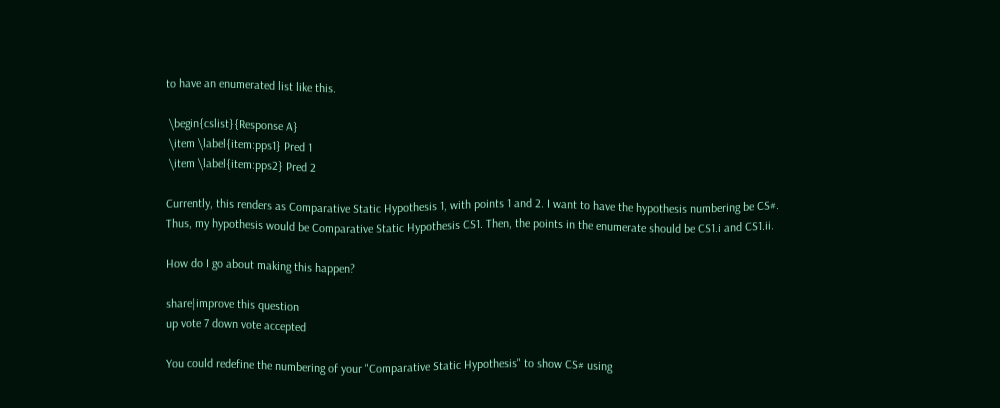to have an enumerated list like this.

 \begin{cslist}{Response A}
 \item \label{item:pps1} Pred 1
 \item \label{item:pps2} Pred 2

Currently, this renders as Comparative Static Hypothesis 1, with points 1 and 2. I want to have the hypothesis numbering be CS#. Thus, my hypothesis would be Comparative Static Hypothesis CS1. Then, the points in the enumerate should be CS1.i and CS1.ii.

How do I go about making this happen?

share|improve this question
up vote 7 down vote accepted

You could redefine the numbering of your "Comparative Static Hypothesis" to show CS# using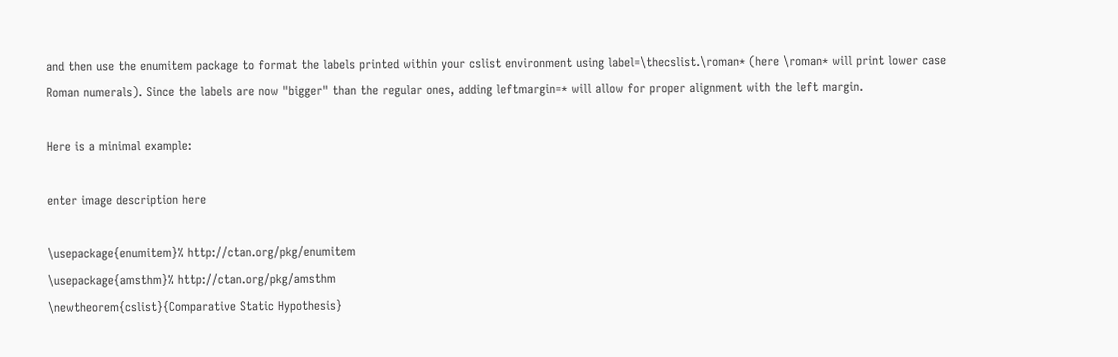and then use the enumitem package to format the labels printed within your cslist environment using label=\thecslist.\roman* (here \roman* will print lower case Roman numerals). Since the labels are now "bigger" than the regular ones, adding leftmargin=* will allow for proper alignment with the left margin.

Here is a minimal example:

enter image description here

\usepackage{enumitem}% http://ctan.org/pkg/enumitem
\usepackage{amsthm}% http://ctan.org/pkg/amsthm
\newtheorem{cslist}{Comparative Static Hypothesis}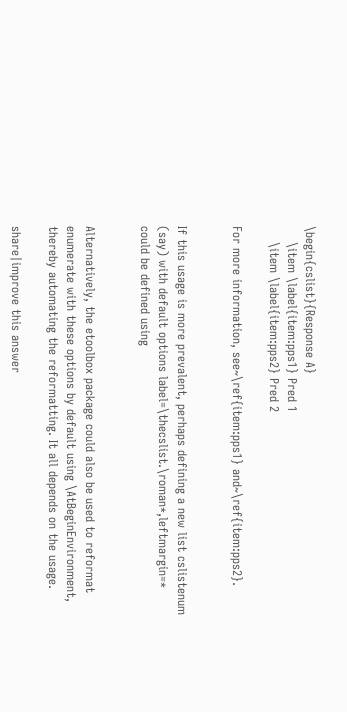\begin{cslist}{Response A}
    \item \label{item:pps1} Pred 1
    \item \label{item:pps2} Pred 2

For more information, see~\ref{item:pps1} and~\ref{item:pps2}.


If this usage is more prevalent, perhaps defining a new list cslistenum (say) with default options label=\thecslist.\roman*,leftmargin=* could be defined using


Alternatively, the etoolbox package could also be used to reformat enumerate with these options by default using \AtBeginEnvironment, thereby automating the reformatting. It all depends on the usage.

share|improve this answer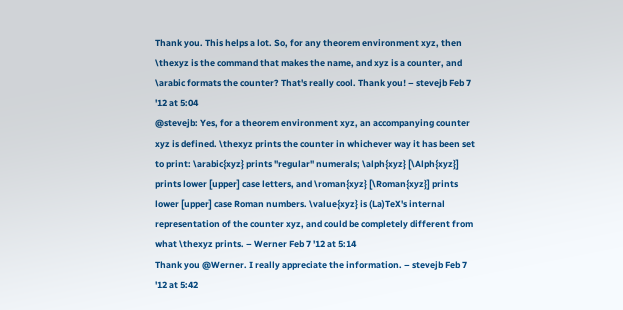Thank you. This helps a lot. So, for any theorem environment xyz, then \thexyz is the command that makes the name, and xyz is a counter, and \arabic formats the counter? That's really cool. Thank you! – stevejb Feb 7 '12 at 5:04
@stevejb: Yes, for a theorem environment xyz, an accompanying counter xyz is defined. \thexyz prints the counter in whichever way it has been set to print: \arabic{xyz} prints "regular" numerals; \alph{xyz} [\Alph{xyz}] prints lower [upper] case letters, and \roman{xyz} [\Roman{xyz}] prints lower [upper] case Roman numbers. \value{xyz} is (La)TeX's internal representation of the counter xyz, and could be completely different from what \thexyz prints. – Werner Feb 7 '12 at 5:14
Thank you @Werner. I really appreciate the information. – stevejb Feb 7 '12 at 5:42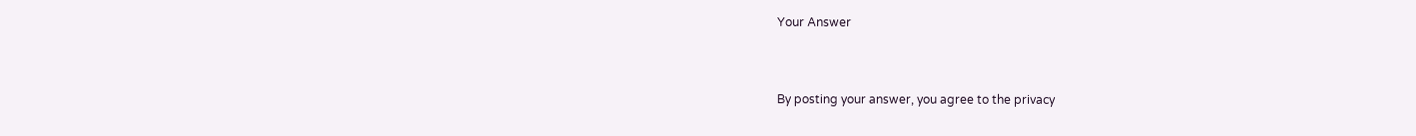Your Answer


By posting your answer, you agree to the privacy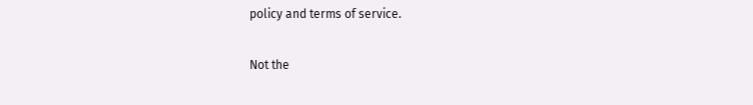policy and terms of service.

Not the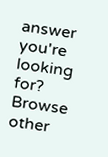answer you're looking for? Browse other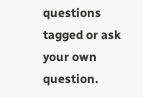questions tagged or ask your own question.